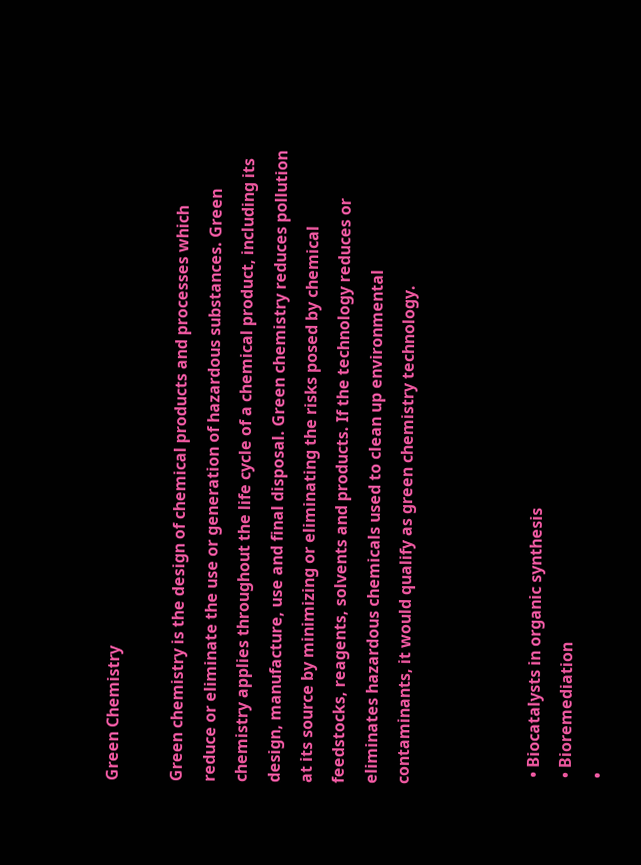Green Chemistry

Green chemistry is the design of chemical products and processes which reduce or eliminate the use or generation of hazardous substances. Green chemistry applies throughout the life cycle of a chemical product, including its design, manufacture, use and final disposal. Green chemistry reduces pollution at its source by minimizing or eliminating the risks posed by chemical feedstocks, reagents, solvents and products. If the technology reduces or eliminates hazardous chemicals used to clean up environmental contaminants, it would qualify as green chemistry technology.



  • Biocatalysts in organic synthesis
  • Bioremediation
  •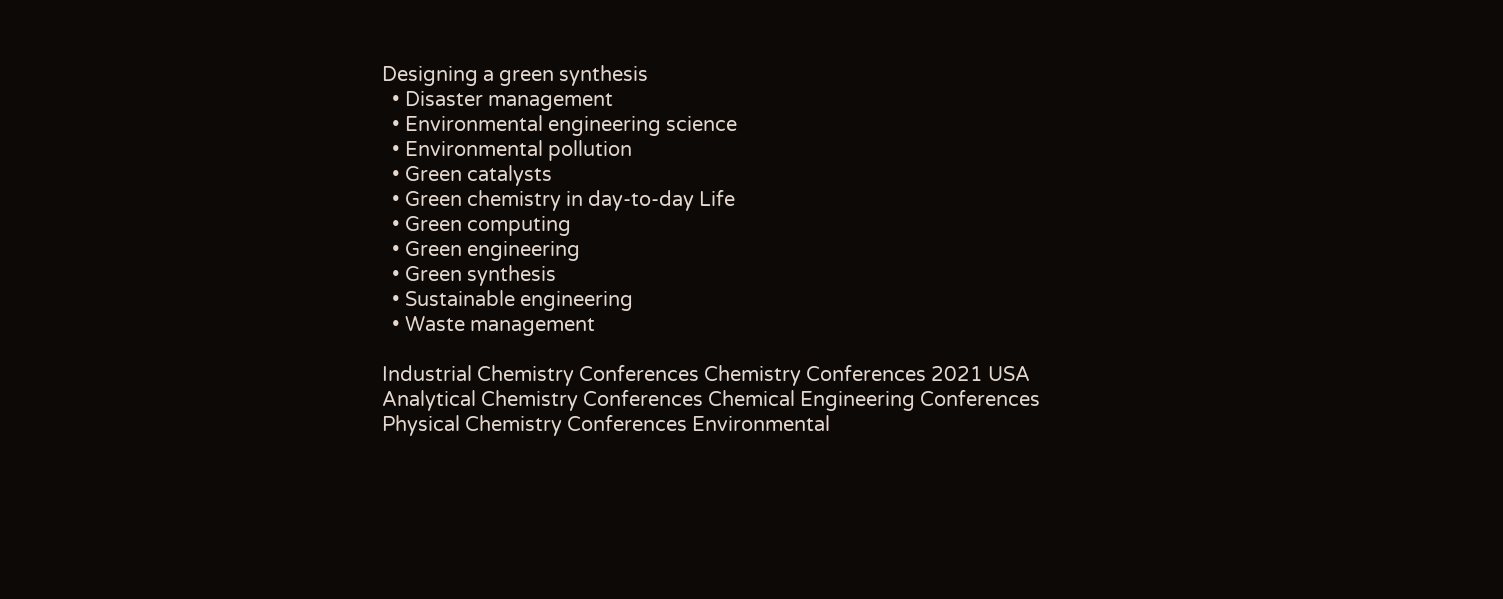Designing a green synthesis
  • Disaster management
  • Environmental engineering science
  • Environmental pollution
  • Green catalysts
  • Green chemistry in day-to-day Life
  • Green computing
  • Green engineering
  • Green synthesis
  • Sustainable engineering
  • Waste management

Industrial Chemistry Conferences Chemistry Conferences 2021 USA Analytical Chemistry Conferences Chemical Engineering Conferences Physical Chemistry Conferences Environmental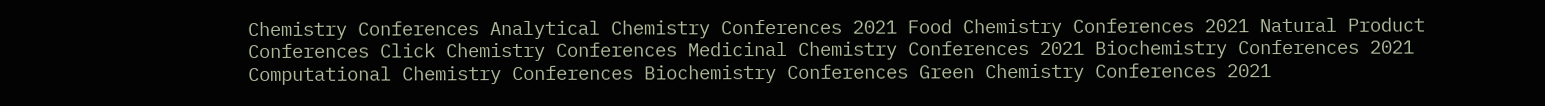Chemistry Conferences Analytical Chemistry Conferences 2021 Food Chemistry Conferences 2021 Natural Product Conferences Click Chemistry Conferences Medicinal Chemistry Conferences 2021 Biochemistry Conferences 2021 Computational Chemistry Conferences Biochemistry Conferences Green Chemistry Conferences 2021